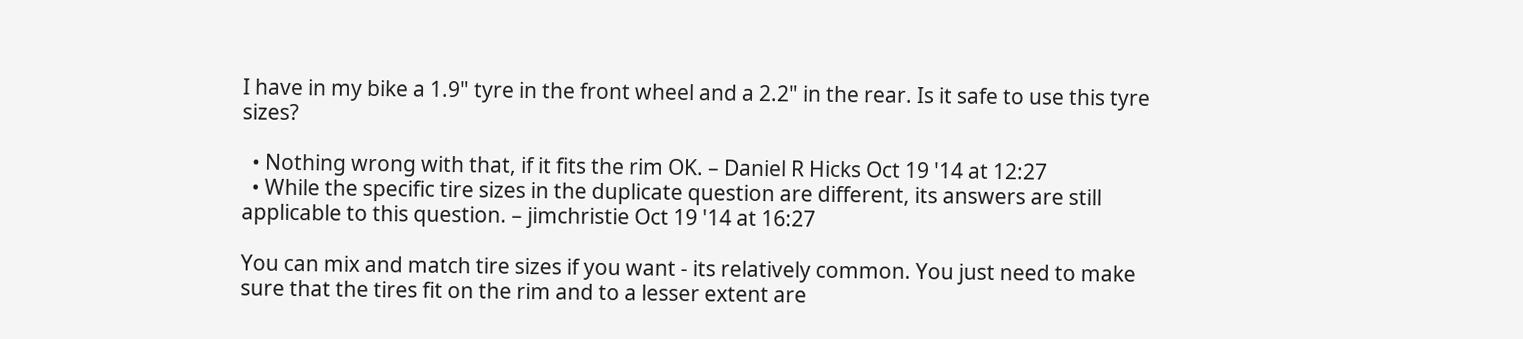I have in my bike a 1.9" tyre in the front wheel and a 2.2" in the rear. Is it safe to use this tyre sizes?

  • Nothing wrong with that, if it fits the rim OK. – Daniel R Hicks Oct 19 '14 at 12:27
  • While the specific tire sizes in the duplicate question are different, its answers are still applicable to this question. – jimchristie Oct 19 '14 at 16:27

You can mix and match tire sizes if you want - its relatively common. You just need to make sure that the tires fit on the rim and to a lesser extent are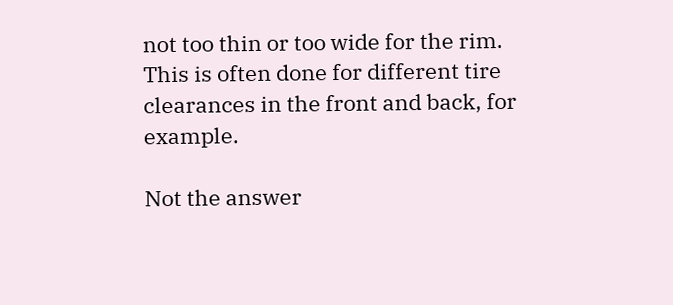not too thin or too wide for the rim. This is often done for different tire clearances in the front and back, for example.

Not the answer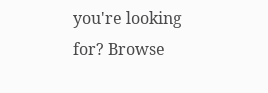you're looking for? Browse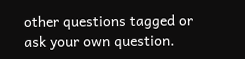other questions tagged or ask your own question.